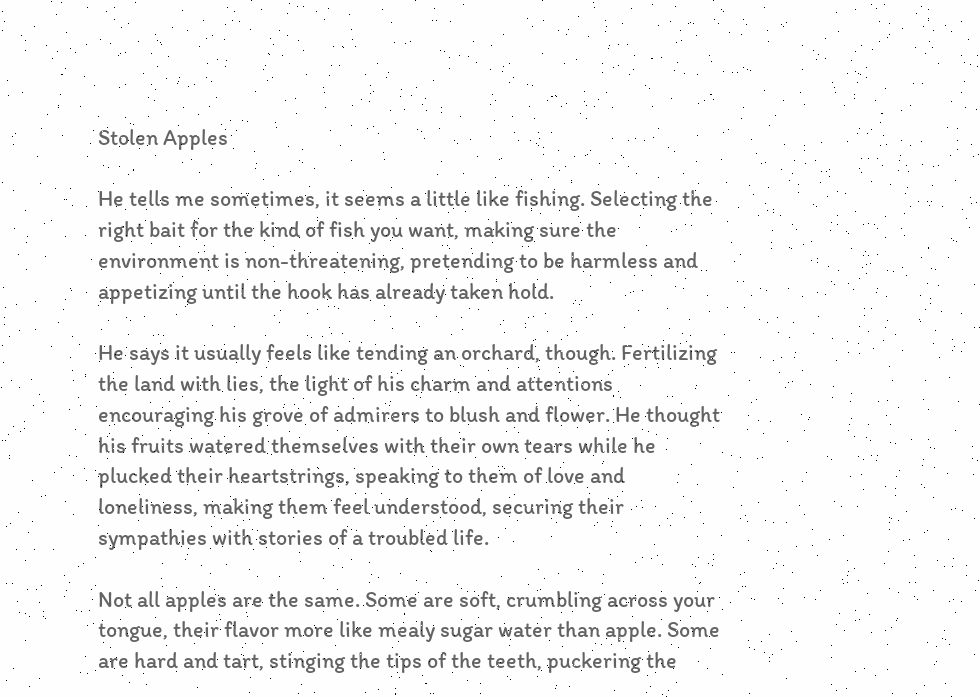Stolen Apples

He tells me sometimes, it seems a little like fishing. Selecting the right bait for the kind of fish you want, making sure the environment is non-threatening, pretending to be harmless and appetizing until the hook has already taken hold.

He says it usually feels like tending an orchard, though. Fertilizing the land with lies, the light of his charm and attentions encouraging his grove of admirers to blush and flower. He thought his fruits watered themselves with their own tears while he plucked their heartstrings, speaking to them of love and loneliness, making them feel understood, securing their sympathies with stories of a troubled life.

Not all apples are the same. Some are soft, crumbling across your tongue, their flavor more like mealy sugar water than apple. Some are hard and tart, stinging the tips of the teeth, puckering the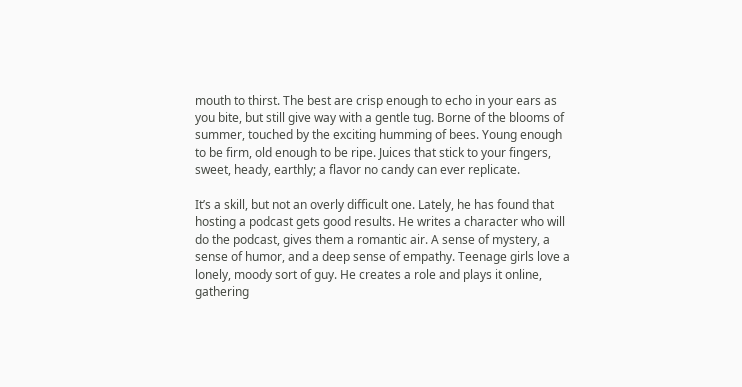mouth to thirst. The best are crisp enough to echo in your ears as you bite, but still give way with a gentle tug. Borne of the blooms of summer, touched by the exciting humming of bees. Young enough to be firm, old enough to be ripe. Juices that stick to your fingers, sweet, heady, earthly; a flavor no candy can ever replicate.

It’s a skill, but not an overly difficult one. Lately, he has found that hosting a podcast gets good results. He writes a character who will do the podcast, gives them a romantic air. A sense of mystery, a sense of humor, and a deep sense of empathy. Teenage girls love a lonely, moody sort of guy. He creates a role and plays it online, gathering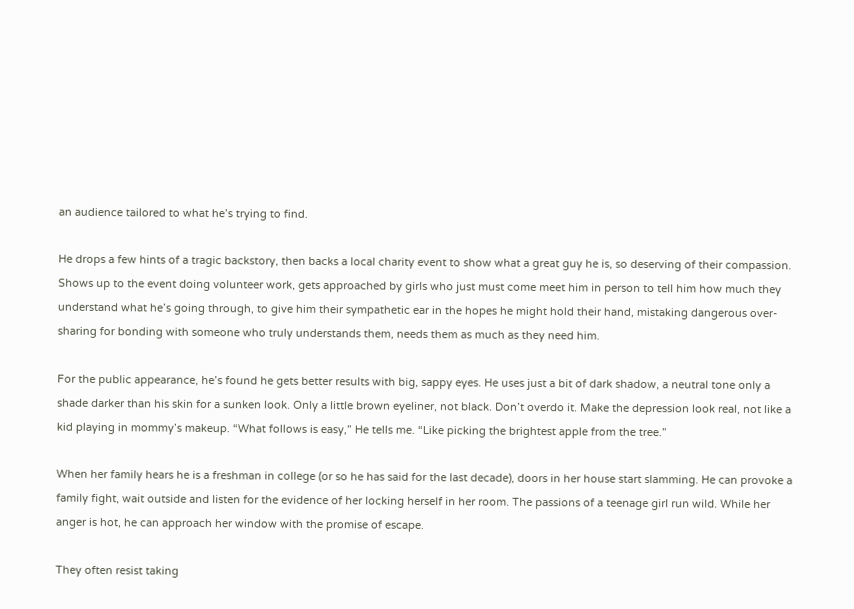an audience tailored to what he’s trying to find.

He drops a few hints of a tragic backstory, then backs a local charity event to show what a great guy he is, so deserving of their compassion. Shows up to the event doing volunteer work, gets approached by girls who just must come meet him in person to tell him how much they understand what he’s going through, to give him their sympathetic ear in the hopes he might hold their hand, mistaking dangerous over-sharing for bonding with someone who truly understands them, needs them as much as they need him.

For the public appearance, he’s found he gets better results with big, sappy eyes. He uses just a bit of dark shadow, a neutral tone only a shade darker than his skin for a sunken look. Only a little brown eyeliner, not black. Don’t overdo it. Make the depression look real, not like a kid playing in mommy’s makeup. “What follows is easy,” He tells me. “Like picking the brightest apple from the tree.”

When her family hears he is a freshman in college (or so he has said for the last decade), doors in her house start slamming. He can provoke a family fight, wait outside and listen for the evidence of her locking herself in her room. The passions of a teenage girl run wild. While her anger is hot, he can approach her window with the promise of escape.

They often resist taking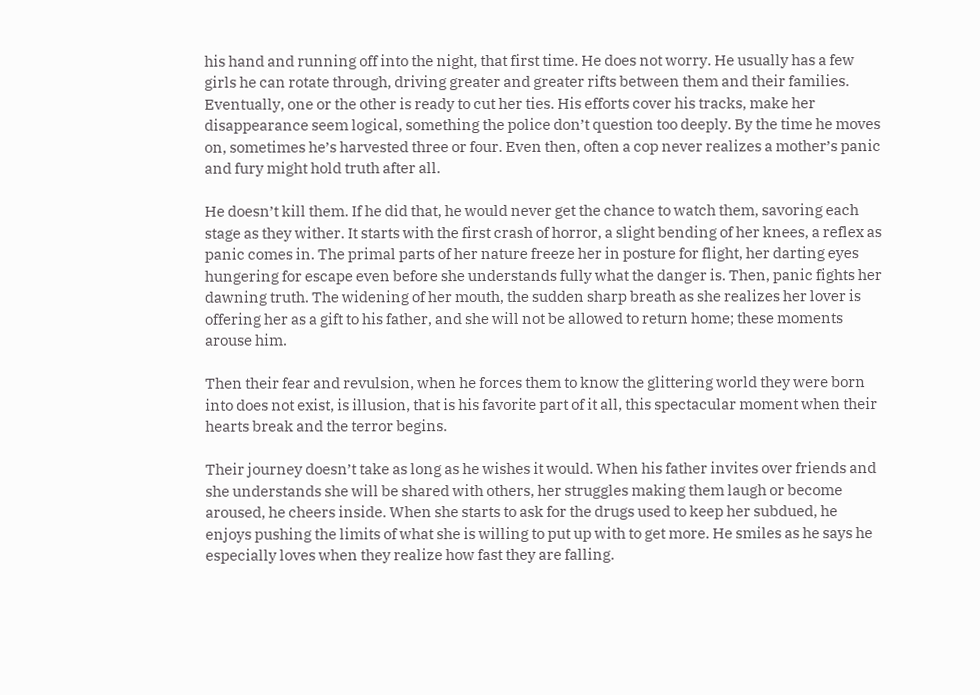his hand and running off into the night, that first time. He does not worry. He usually has a few girls he can rotate through, driving greater and greater rifts between them and their families. Eventually, one or the other is ready to cut her ties. His efforts cover his tracks, make her disappearance seem logical, something the police don’t question too deeply. By the time he moves on, sometimes he’s harvested three or four. Even then, often a cop never realizes a mother’s panic and fury might hold truth after all.

He doesn’t kill them. If he did that, he would never get the chance to watch them, savoring each stage as they wither. It starts with the first crash of horror, a slight bending of her knees, a reflex as panic comes in. The primal parts of her nature freeze her in posture for flight, her darting eyes hungering for escape even before she understands fully what the danger is. Then, panic fights her dawning truth. The widening of her mouth, the sudden sharp breath as she realizes her lover is offering her as a gift to his father, and she will not be allowed to return home; these moments arouse him.

Then their fear and revulsion, when he forces them to know the glittering world they were born into does not exist, is illusion, that is his favorite part of it all, this spectacular moment when their hearts break and the terror begins.

Their journey doesn’t take as long as he wishes it would. When his father invites over friends and she understands she will be shared with others, her struggles making them laugh or become aroused, he cheers inside. When she starts to ask for the drugs used to keep her subdued, he enjoys pushing the limits of what she is willing to put up with to get more. He smiles as he says he especially loves when they realize how fast they are falling.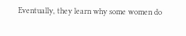Eventually, they learn why some women do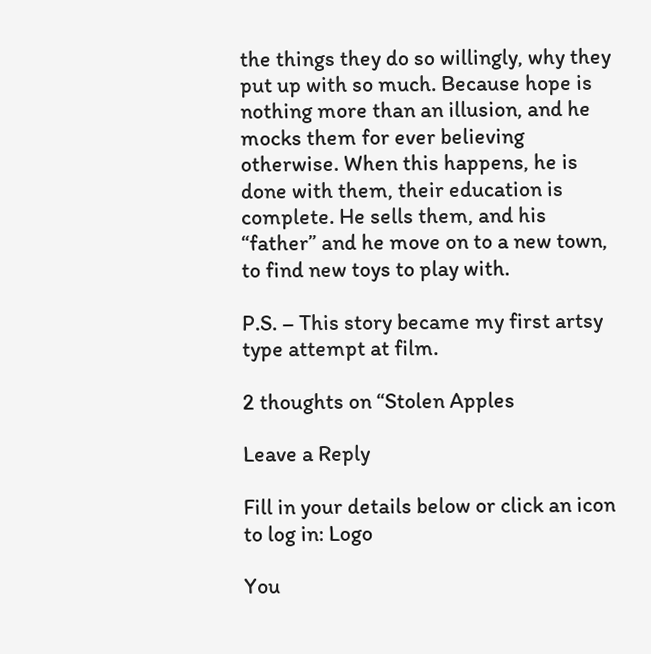the things they do so willingly, why they put up with so much. Because hope is nothing more than an illusion, and he mocks them for ever believing otherwise. When this happens, he is done with them, their education is complete. He sells them, and his “father” and he move on to a new town, to find new toys to play with.

P.S. – This story became my first artsy type attempt at film.

2 thoughts on “Stolen Apples

Leave a Reply

Fill in your details below or click an icon to log in: Logo

You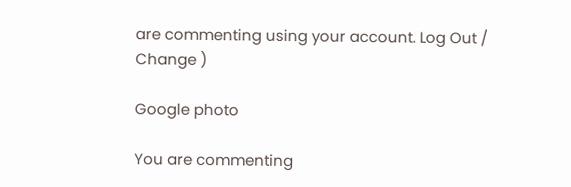are commenting using your account. Log Out /  Change )

Google photo

You are commenting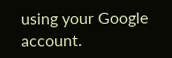using your Google account.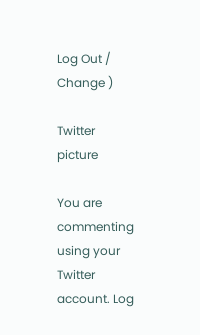Log Out /  Change )

Twitter picture

You are commenting using your Twitter account. Log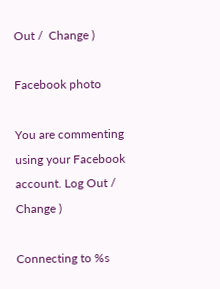Out /  Change )

Facebook photo

You are commenting using your Facebook account. Log Out /  Change )

Connecting to %s